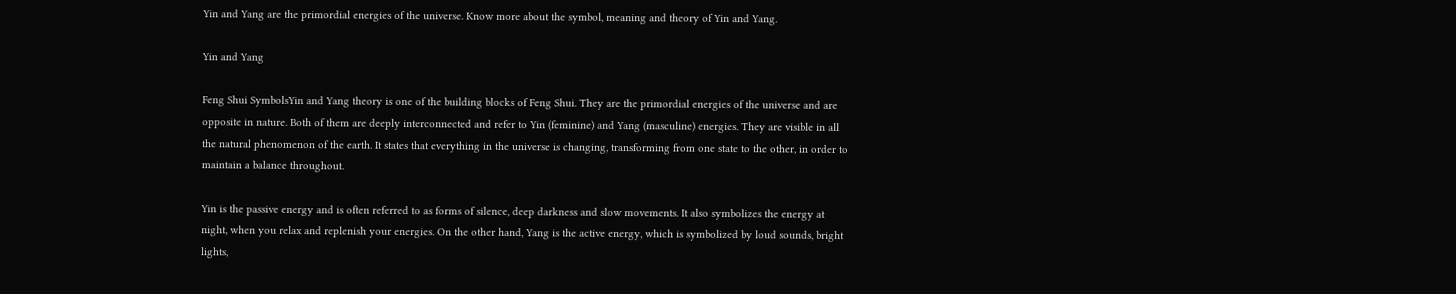Yin and Yang are the primordial energies of the universe. Know more about the symbol, meaning and theory of Yin and Yang.

Yin and Yang

Feng Shui SymbolsYin and Yang theory is one of the building blocks of Feng Shui. They are the primordial energies of the universe and are opposite in nature. Both of them are deeply interconnected and refer to Yin (feminine) and Yang (masculine) energies. They are visible in all the natural phenomenon of the earth. It states that everything in the universe is changing, transforming from one state to the other, in order to maintain a balance throughout.

Yin is the passive energy and is often referred to as forms of silence, deep darkness and slow movements. It also symbolizes the energy at night, when you relax and replenish your energies. On the other hand, Yang is the active energy, which is symbolized by loud sounds, bright lights,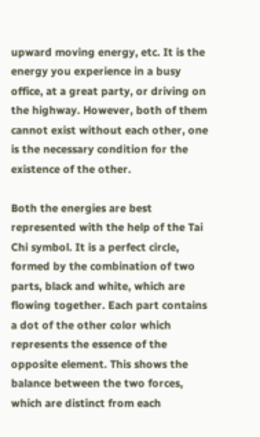upward moving energy, etc. It is the energy you experience in a busy office, at a great party, or driving on the highway. However, both of them cannot exist without each other, one is the necessary condition for the existence of the other.

Both the energies are best represented with the help of the Tai Chi symbol. It is a perfect circle, formed by the combination of two parts, black and white, which are flowing together. Each part contains a dot of the other color which represents the essence of the opposite element. This shows the balance between the two forces, which are distinct from each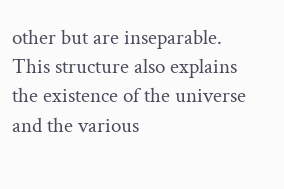other but are inseparable. This structure also explains the existence of the universe and the various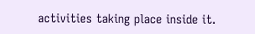activities taking place inside it.